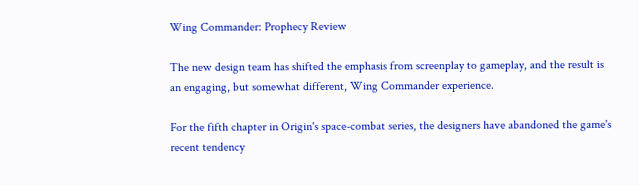Wing Commander: Prophecy Review

The new design team has shifted the emphasis from screenplay to gameplay, and the result is an engaging, but somewhat different, Wing Commander experience.

For the fifth chapter in Origin's space-combat series, the designers have abandoned the game's recent tendency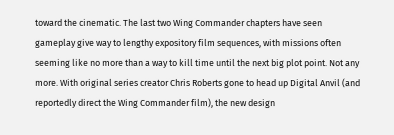toward the cinematic. The last two Wing Commander chapters have seen gameplay give way to lengthy expository film sequences, with missions often seeming like no more than a way to kill time until the next big plot point. Not any more. With original series creator Chris Roberts gone to head up Digital Anvil (and reportedly direct the Wing Commander film), the new design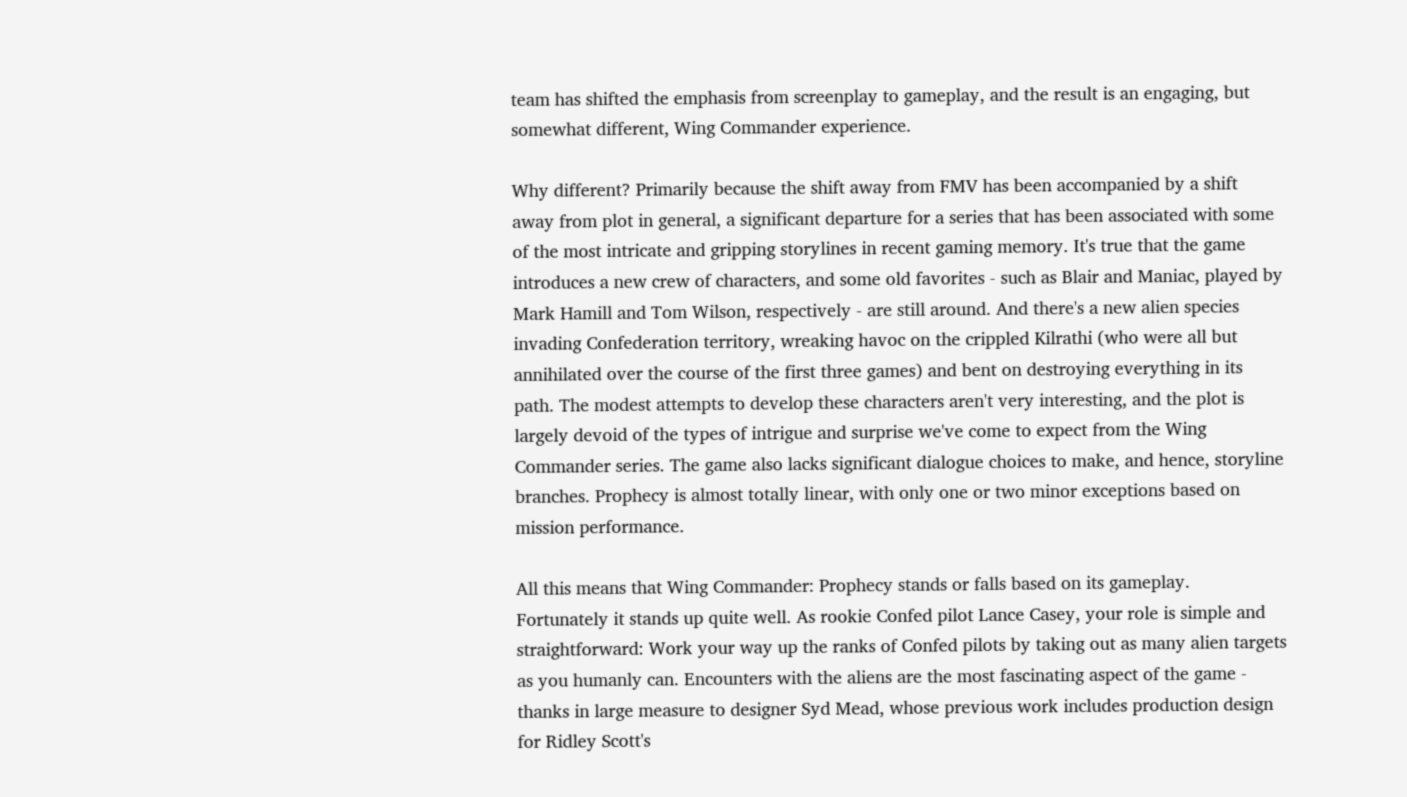team has shifted the emphasis from screenplay to gameplay, and the result is an engaging, but somewhat different, Wing Commander experience.

Why different? Primarily because the shift away from FMV has been accompanied by a shift away from plot in general, a significant departure for a series that has been associated with some of the most intricate and gripping storylines in recent gaming memory. It's true that the game introduces a new crew of characters, and some old favorites - such as Blair and Maniac, played by Mark Hamill and Tom Wilson, respectively - are still around. And there's a new alien species invading Confederation territory, wreaking havoc on the crippled Kilrathi (who were all but annihilated over the course of the first three games) and bent on destroying everything in its path. The modest attempts to develop these characters aren't very interesting, and the plot is largely devoid of the types of intrigue and surprise we've come to expect from the Wing Commander series. The game also lacks significant dialogue choices to make, and hence, storyline branches. Prophecy is almost totally linear, with only one or two minor exceptions based on mission performance.

All this means that Wing Commander: Prophecy stands or falls based on its gameplay. Fortunately it stands up quite well. As rookie Confed pilot Lance Casey, your role is simple and straightforward: Work your way up the ranks of Confed pilots by taking out as many alien targets as you humanly can. Encounters with the aliens are the most fascinating aspect of the game - thanks in large measure to designer Syd Mead, whose previous work includes production design for Ridley Scott's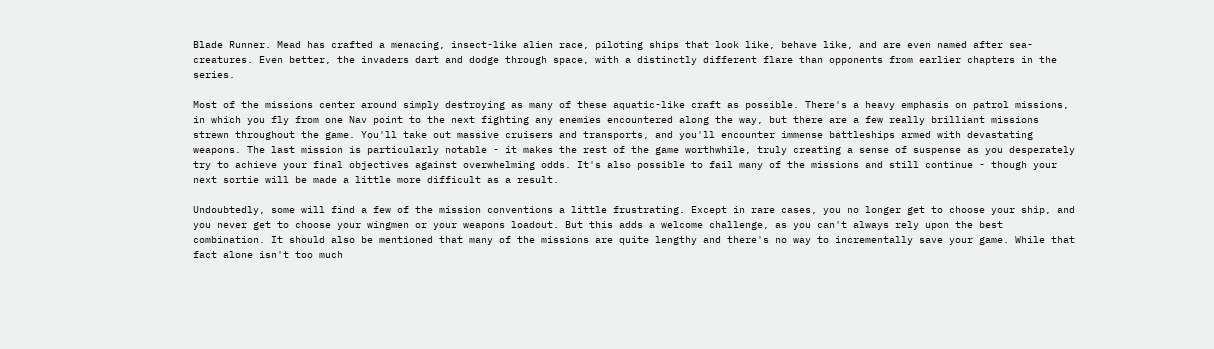Blade Runner. Mead has crafted a menacing, insect-like alien race, piloting ships that look like, behave like, and are even named after sea-creatures. Even better, the invaders dart and dodge through space, with a distinctly different flare than opponents from earlier chapters in the series.

Most of the missions center around simply destroying as many of these aquatic-like craft as possible. There's a heavy emphasis on patrol missions, in which you fly from one Nav point to the next fighting any enemies encountered along the way, but there are a few really brilliant missions strewn throughout the game. You'll take out massive cruisers and transports, and you'll encounter immense battleships armed with devastating weapons. The last mission is particularly notable - it makes the rest of the game worthwhile, truly creating a sense of suspense as you desperately try to achieve your final objectives against overwhelming odds. It's also possible to fail many of the missions and still continue - though your next sortie will be made a little more difficult as a result.

Undoubtedly, some will find a few of the mission conventions a little frustrating. Except in rare cases, you no longer get to choose your ship, and you never get to choose your wingmen or your weapons loadout. But this adds a welcome challenge, as you can't always rely upon the best combination. It should also be mentioned that many of the missions are quite lengthy and there's no way to incrementally save your game. While that fact alone isn't too much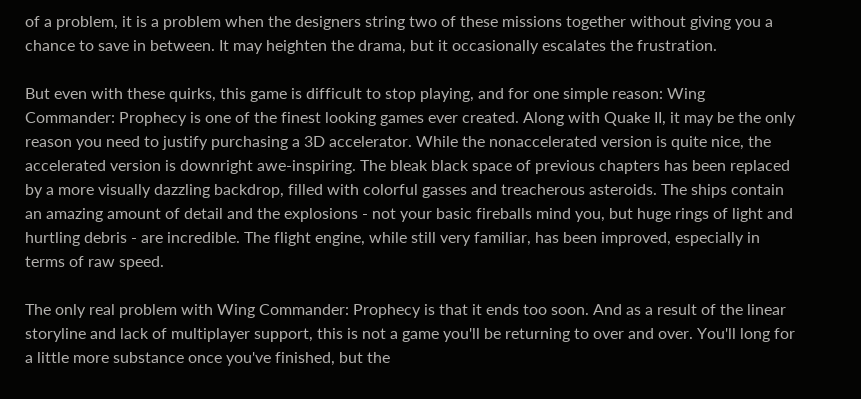of a problem, it is a problem when the designers string two of these missions together without giving you a chance to save in between. It may heighten the drama, but it occasionally escalates the frustration.

But even with these quirks, this game is difficult to stop playing, and for one simple reason: Wing Commander: Prophecy is one of the finest looking games ever created. Along with Quake II, it may be the only reason you need to justify purchasing a 3D accelerator. While the nonaccelerated version is quite nice, the accelerated version is downright awe-inspiring. The bleak black space of previous chapters has been replaced by a more visually dazzling backdrop, filled with colorful gasses and treacherous asteroids. The ships contain an amazing amount of detail and the explosions - not your basic fireballs mind you, but huge rings of light and hurtling debris - are incredible. The flight engine, while still very familiar, has been improved, especially in terms of raw speed.

The only real problem with Wing Commander: Prophecy is that it ends too soon. And as a result of the linear storyline and lack of multiplayer support, this is not a game you'll be returning to over and over. You'll long for a little more substance once you've finished, but the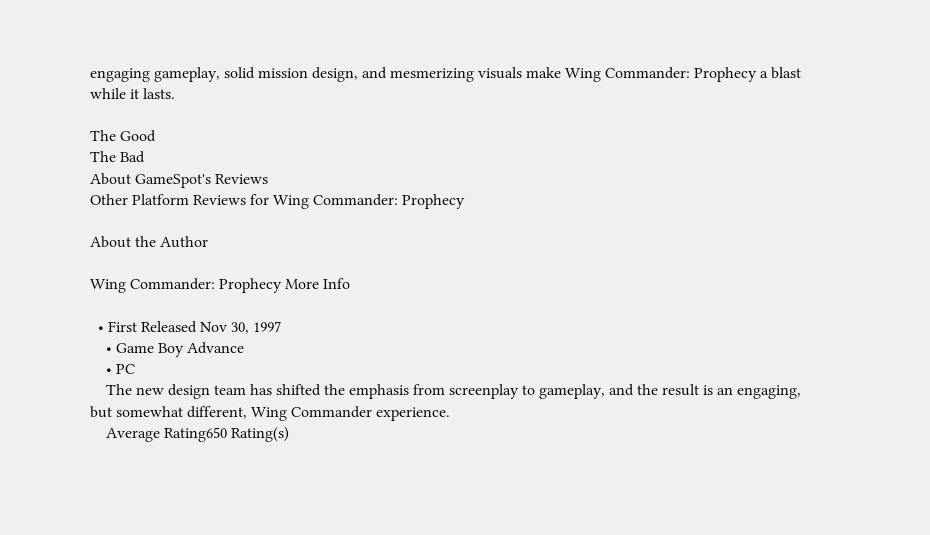engaging gameplay, solid mission design, and mesmerizing visuals make Wing Commander: Prophecy a blast while it lasts.

The Good
The Bad
About GameSpot's Reviews
Other Platform Reviews for Wing Commander: Prophecy

About the Author

Wing Commander: Prophecy More Info

  • First Released Nov 30, 1997
    • Game Boy Advance
    • PC
    The new design team has shifted the emphasis from screenplay to gameplay, and the result is an engaging, but somewhat different, Wing Commander experience.
    Average Rating650 Rating(s)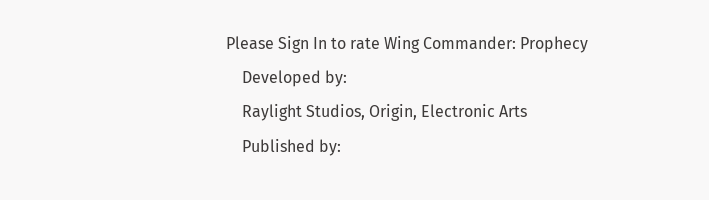Please Sign In to rate Wing Commander: Prophecy
    Developed by:
    Raylight Studios, Origin, Electronic Arts
    Published by: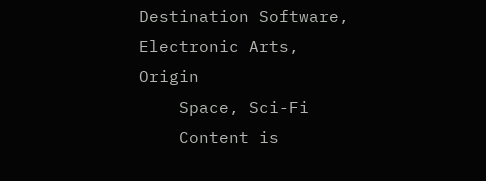Destination Software, Electronic Arts, Origin
    Space, Sci-Fi
    Content is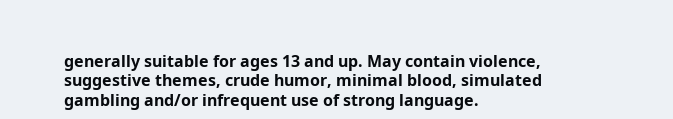generally suitable for ages 13 and up. May contain violence, suggestive themes, crude humor, minimal blood, simulated gambling and/or infrequent use of strong language.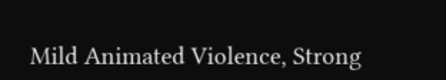Mild Animated Violence, Strong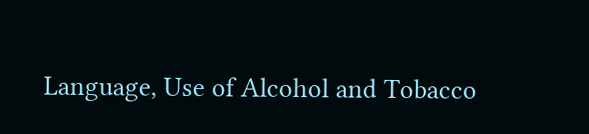Language, Use of Alcohol and Tobacco